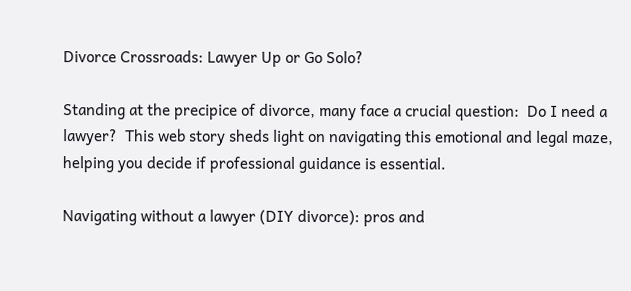Divorce Crossroads: Lawyer Up or Go Solo?

Standing at the precipice of divorce, many face a crucial question:  Do I need a lawyer?  This web story sheds light on navigating this emotional and legal maze, helping you decide if professional guidance is essential.

Navigating without a lawyer (DIY divorce): pros and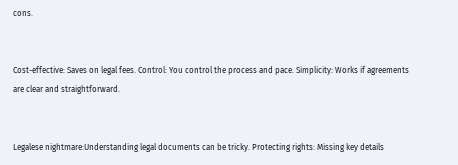cons.


Cost-effective: Saves on legal fees. Control: You control the process and pace. Simplicity: Works if agreements are clear and straightforward.


Legalese nightmare:Understanding legal documents can be tricky. Protecting rights: Missing key details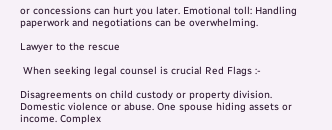or concessions can hurt you later. Emotional toll: Handling paperwork and negotiations can be overwhelming.

Lawyer to the rescue

 When seeking legal counsel is crucial Red Flags :-

Disagreements on child custody or property division. Domestic violence or abuse. One spouse hiding assets or income. Complex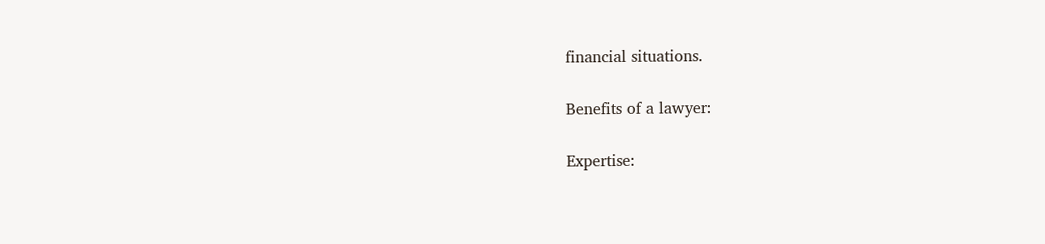financial situations.

Benefits of a lawyer:

Expertise: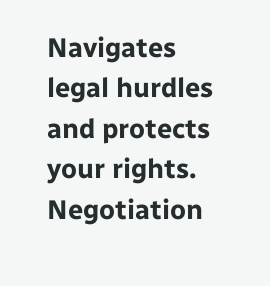Navigates legal hurdles and protects your rights. Negotiation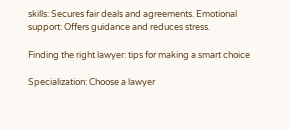skills: Secures fair deals and agreements. Emotional support: Offers guidance and reduces stress.

Finding the right lawyer: tips for making a smart choice

Specialization: Choose a lawyer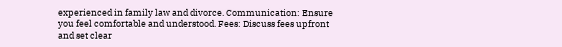experienced in family law and divorce. Communication: Ensure you feel comfortable and understood. Fees: Discuss fees upfront and set clear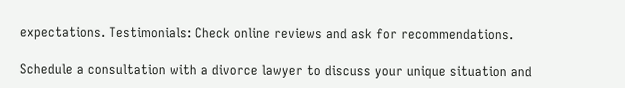expectations. Testimonials: Check online reviews and ask for recommendations.

Schedule a consultation with a divorce lawyer to discuss your unique situation and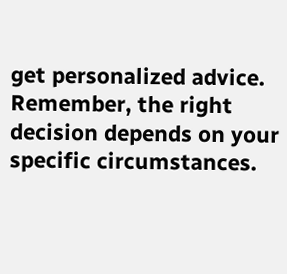get personalized advice. Remember, the right decision depends on your specific circumstances.